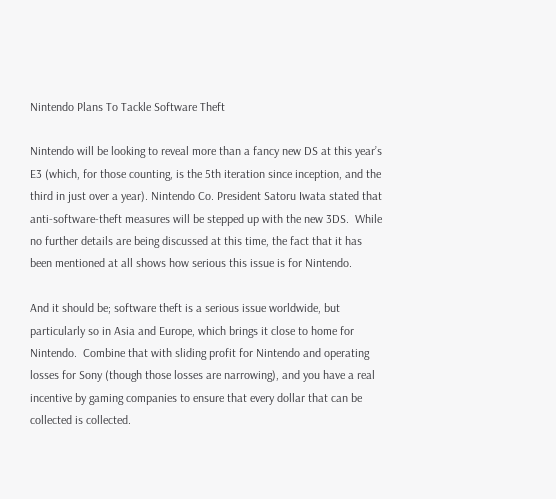Nintendo Plans To Tackle Software Theft

Nintendo will be looking to reveal more than a fancy new DS at this year’s E3 (which, for those counting, is the 5th iteration since inception, and the third in just over a year). Nintendo Co. President Satoru Iwata stated that anti-software-theft measures will be stepped up with the new 3DS.  While no further details are being discussed at this time, the fact that it has been mentioned at all shows how serious this issue is for Nintendo.

And it should be; software theft is a serious issue worldwide, but particularly so in Asia and Europe, which brings it close to home for Nintendo.  Combine that with sliding profit for Nintendo and operating losses for Sony (though those losses are narrowing), and you have a real incentive by gaming companies to ensure that every dollar that can be collected is collected.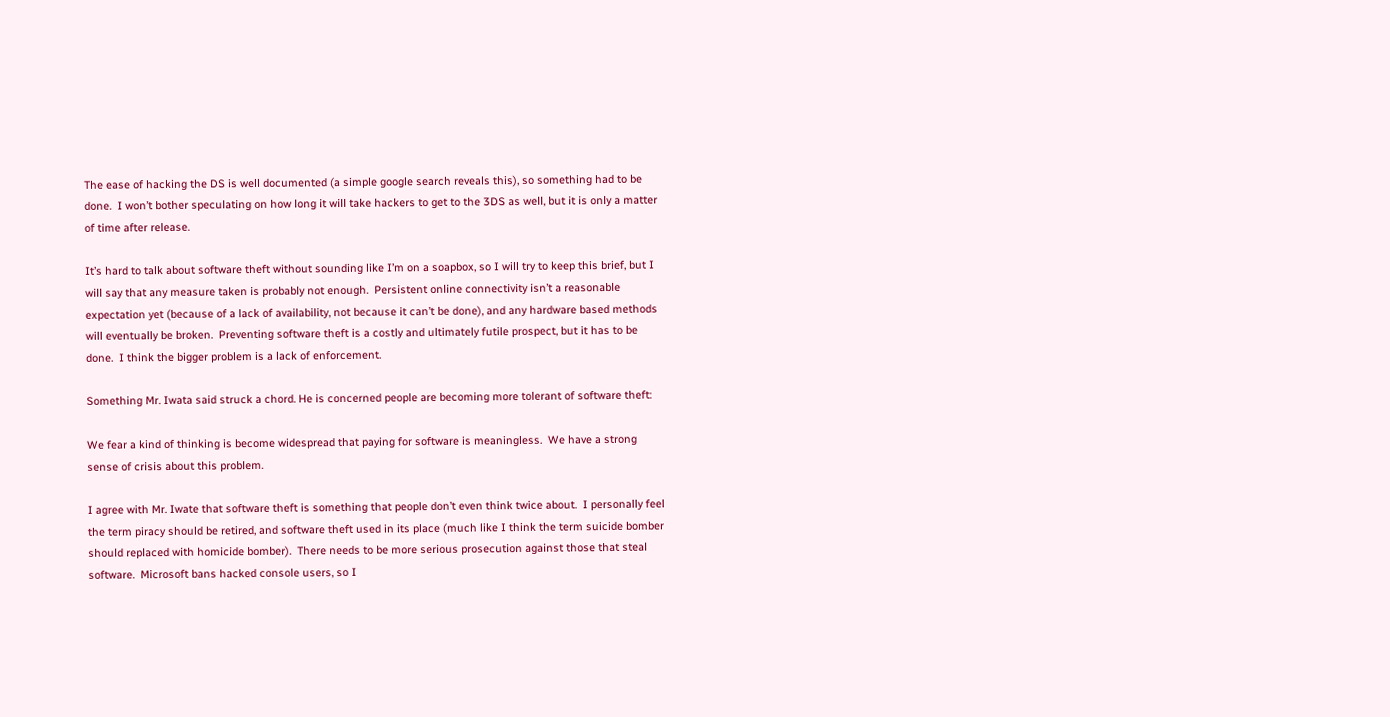The ease of hacking the DS is well documented (a simple google search reveals this), so something had to be done.  I won’t bother speculating on how long it will take hackers to get to the 3DS as well, but it is only a matter of time after release.

It’s hard to talk about software theft without sounding like I’m on a soapbox, so I will try to keep this brief, but I will say that any measure taken is probably not enough.  Persistent online connectivity isn’t a reasonable expectation yet (because of a lack of availability, not because it can’t be done), and any hardware based methods will eventually be broken.  Preventing software theft is a costly and ultimately futile prospect, but it has to be done.  I think the bigger problem is a lack of enforcement.

Something Mr. Iwata said struck a chord. He is concerned people are becoming more tolerant of software theft:

We fear a kind of thinking is become widespread that paying for software is meaningless.  We have a strong sense of crisis about this problem.

I agree with Mr. Iwate that software theft is something that people don’t even think twice about.  I personally feel the term piracy should be retired, and software theft used in its place (much like I think the term suicide bomber should replaced with homicide bomber).  There needs to be more serious prosecution against those that steal software.  Microsoft bans hacked console users, so I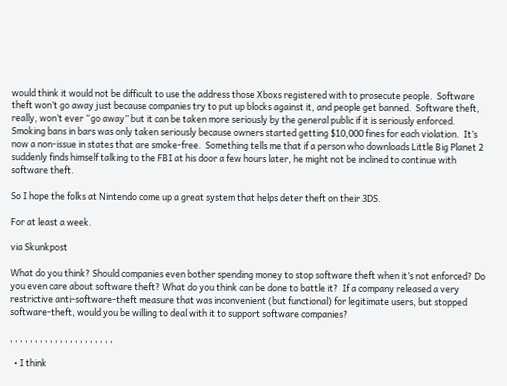would think it would not be difficult to use the address those Xboxs registered with to prosecute people.  Software theft won’t go away just because companies try to put up blocks against it, and people get banned.  Software theft, really, won’t ever “go away” but it can be taken more seriously by the general public if it is seriously enforced.  Smoking bans in bars was only taken seriously because owners started getting $10,000 fines for each violation.  It’s now a non-issue in states that are smoke-free.  Something tells me that if a person who downloads Little Big Planet 2 suddenly finds himself talking to the FBI at his door a few hours later, he might not be inclined to continue with software theft.

So I hope the folks at Nintendo come up a great system that helps deter theft on their 3DS.

For at least a week.

via Skunkpost

What do you think? Should companies even bother spending money to stop software theft when it’s not enforced? Do you even care about software theft? What do you think can be done to battle it?  If a company released a very restrictive anti-software-theft measure that was inconvenient (but functional) for legitimate users, but stopped software-theft, would you be willing to deal with it to support software companies?

, , , , , , , , , , , , , , , , , , , , ,

  • I think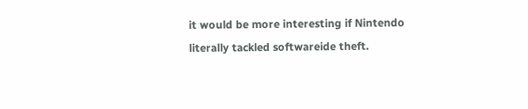it would be more interesting if Nintendo literally tackled softwareide theft.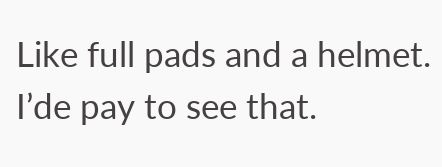Like full pads and a helmet. I’de pay to see that.